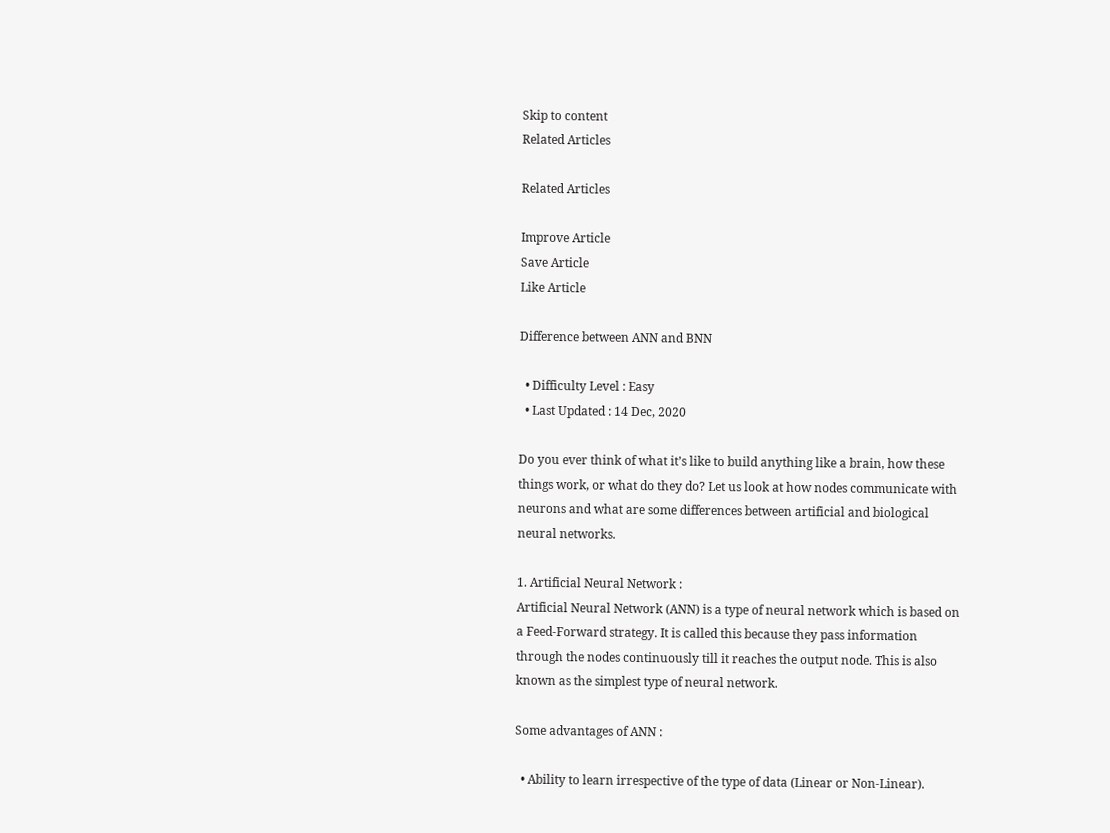Skip to content
Related Articles

Related Articles

Improve Article
Save Article
Like Article

Difference between ANN and BNN

  • Difficulty Level : Easy
  • Last Updated : 14 Dec, 2020

Do you ever think of what it’s like to build anything like a brain, how these things work, or what do they do? Let us look at how nodes communicate with neurons and what are some differences between artificial and biological neural networks.

1. Artificial Neural Network :
Artificial Neural Network (ANN) is a type of neural network which is based on a Feed-Forward strategy. It is called this because they pass information through the nodes continuously till it reaches the output node. This is also known as the simplest type of neural network.

Some advantages of ANN :

  • Ability to learn irrespective of the type of data (Linear or Non-Linear).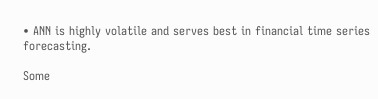• ANN is highly volatile and serves best in financial time series forecasting.

Some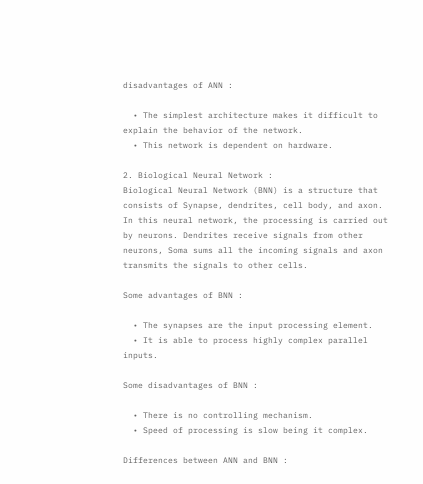disadvantages of ANN :

  • The simplest architecture makes it difficult to explain the behavior of the network.
  • This network is dependent on hardware.

2. Biological Neural Network :
Biological Neural Network (BNN) is a structure that consists of Synapse, dendrites, cell body, and axon. In this neural network, the processing is carried out by neurons. Dendrites receive signals from other neurons, Soma sums all the incoming signals and axon transmits the signals to other cells.

Some advantages of BNN :

  • The synapses are the input processing element.
  • It is able to process highly complex parallel inputs.

Some disadvantages of BNN :

  • There is no controlling mechanism.
  • Speed of processing is slow being it complex.

Differences between ANN and BNN :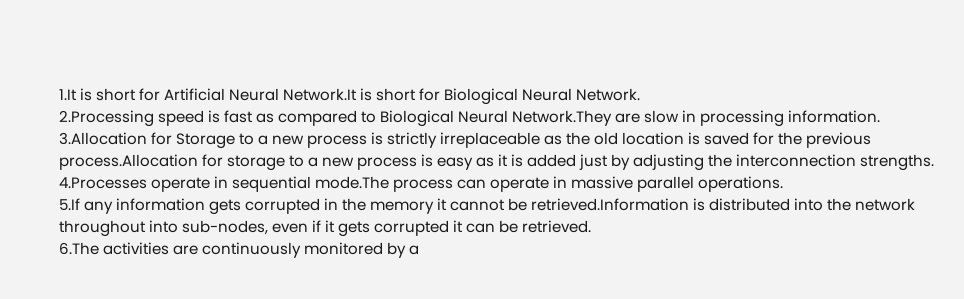1.It is short for Artificial Neural Network.It is short for Biological Neural Network.
2.Processing speed is fast as compared to Biological Neural Network.They are slow in processing information.
3.Allocation for Storage to a new process is strictly irreplaceable as the old location is saved for the previous process.Allocation for storage to a new process is easy as it is added just by adjusting the interconnection strengths.
4.Processes operate in sequential mode.The process can operate in massive parallel operations.
5.If any information gets corrupted in the memory it cannot be retrieved.Information is distributed into the network throughout into sub-nodes, even if it gets corrupted it can be retrieved.
6.The activities are continuously monitored by a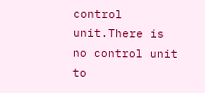control unit.There is no control unit to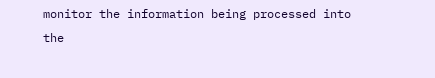monitor the information being processed into the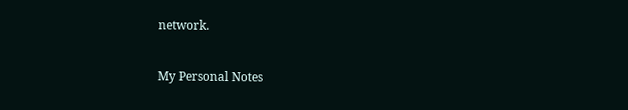network.

My Personal Notes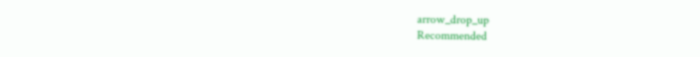arrow_drop_up
Recommended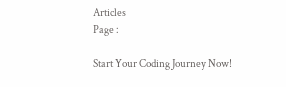Articles
Page :

Start Your Coding Journey Now!